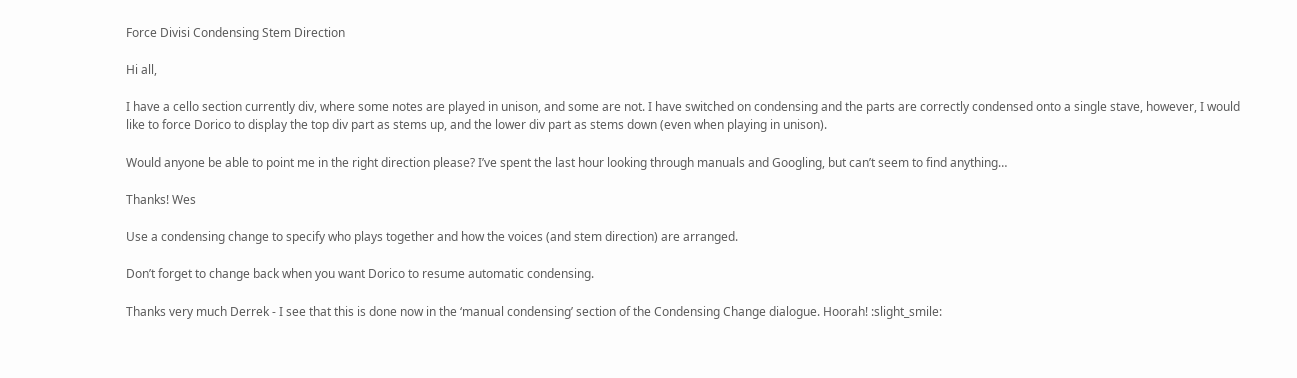Force Divisi Condensing Stem Direction

Hi all,

I have a cello section currently div, where some notes are played in unison, and some are not. I have switched on condensing and the parts are correctly condensed onto a single stave, however, I would like to force Dorico to display the top div part as stems up, and the lower div part as stems down (even when playing in unison).

Would anyone be able to point me in the right direction please? I’ve spent the last hour looking through manuals and Googling, but can’t seem to find anything…

Thanks! Wes

Use a condensing change to specify who plays together and how the voices (and stem direction) are arranged.

Don’t forget to change back when you want Dorico to resume automatic condensing.

Thanks very much Derrek - I see that this is done now in the ‘manual condensing’ section of the Condensing Change dialogue. Hoorah! :slight_smile: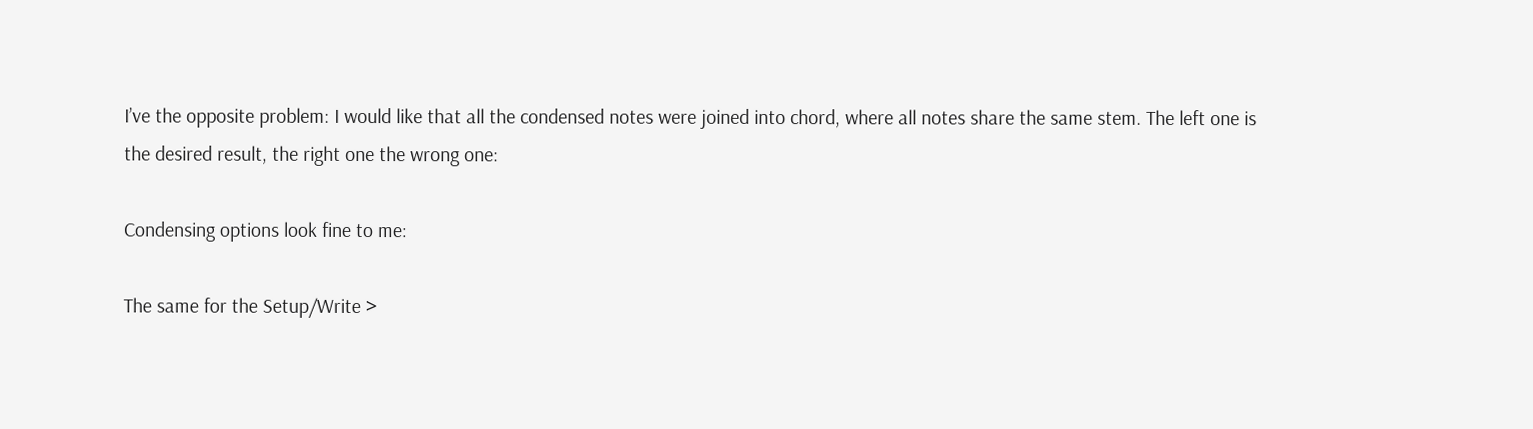I’ve the opposite problem: I would like that all the condensed notes were joined into chord, where all notes share the same stem. The left one is the desired result, the right one the wrong one:

Condensing options look fine to me:

The same for the Setup/Write >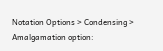Notation Options > Condensing > Amalgamation option: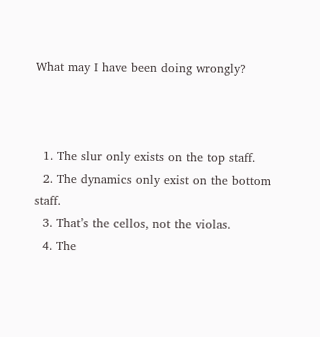What may I have been doing wrongly?



  1. The slur only exists on the top staff.
  2. The dynamics only exist on the bottom staff.
  3. That’s the cellos, not the violas.
  4. The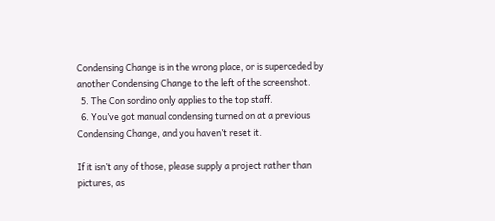Condensing Change is in the wrong place, or is superceded by another Condensing Change to the left of the screenshot.
  5. The Con sordino only applies to the top staff.
  6. You’ve got manual condensing turned on at a previous Condensing Change, and you haven’t reset it.

If it isn’t any of those, please supply a project rather than pictures, as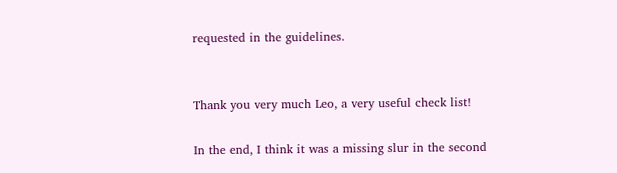requested in the guidelines.


Thank you very much Leo, a very useful check list!

In the end, I think it was a missing slur in the second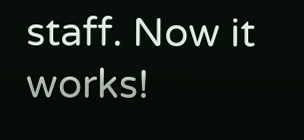staff. Now it works!